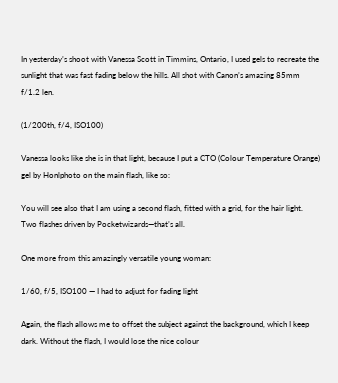In yesterday’s shoot with Vanessa Scott in Timmins, Ontario, I used gels to recreate the sunlight that was fast fading below the hills. All shot with Canon’s amazing 85mm f/1.2 len.

(1/200th, f/4, ISO100)

Vanessa looks like she is in that light, because I put a CTO (Colour Temperature Orange) gel by Honlphoto on the main flash, like so:

You will see also that I am using a second flash, fitted with a grid, for the hair light. Two flashes driven by Pocketwizards—that’s all.

One more from this amazingly versatile young woman:

1/60, f/5, ISO100 — I had to adjust for fading light

Again, the flash allows me to offset the subject against the background, which I keep dark. Without the flash, I would lose the nice colour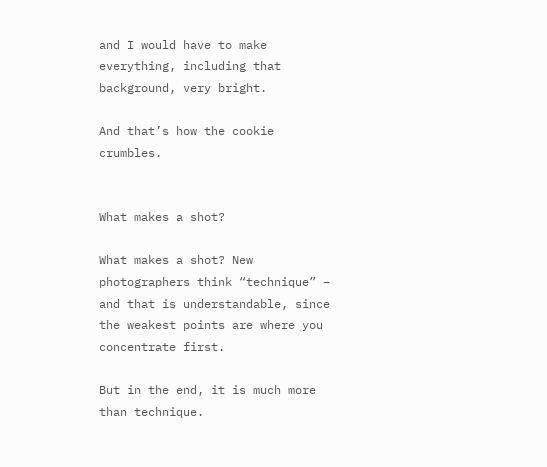and I would have to make everything, including that background, very bright.

And that’s how the cookie crumbles.


What makes a shot?

What makes a shot? New photographers think “technique” – and that is understandable, since the weakest points are where you concentrate first.

But in the end, it is much more than technique.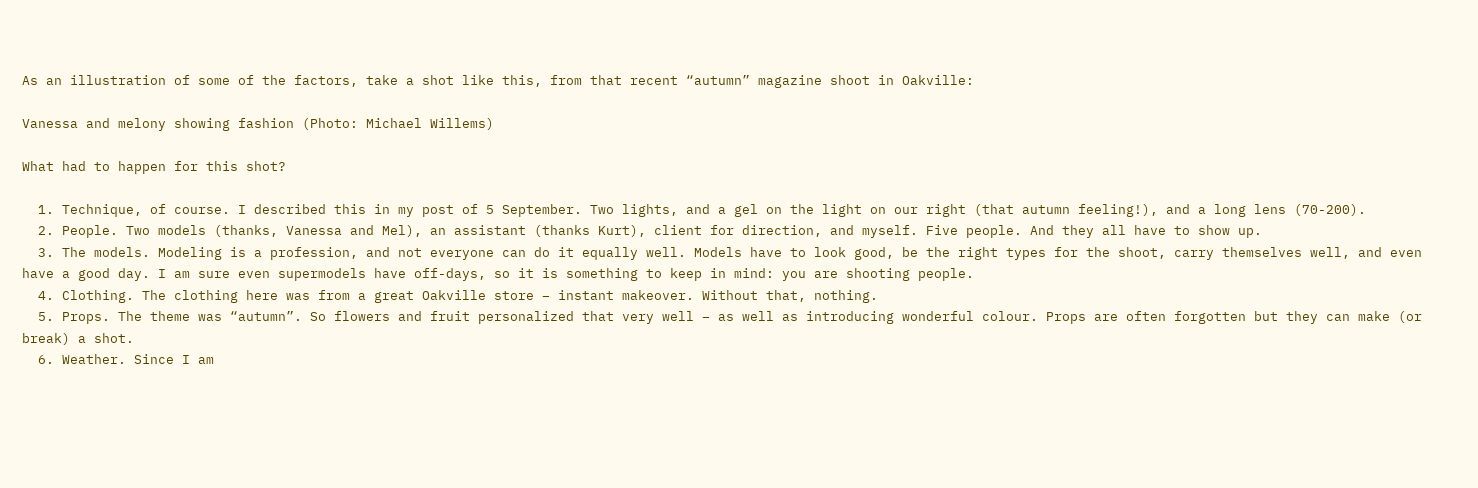As an illustration of some of the factors, take a shot like this, from that recent “autumn” magazine shoot in Oakville:

Vanessa and melony showing fashion (Photo: Michael Willems)

What had to happen for this shot?

  1. Technique, of course. I described this in my post of 5 September. Two lights, and a gel on the light on our right (that autumn feeling!), and a long lens (70-200).
  2. People. Two models (thanks, Vanessa and Mel), an assistant (thanks Kurt), client for direction, and myself. Five people. And they all have to show up.
  3. The models. Modeling is a profession, and not everyone can do it equally well. Models have to look good, be the right types for the shoot, carry themselves well, and even have a good day. I am sure even supermodels have off-days, so it is something to keep in mind: you are shooting people.
  4. Clothing. The clothing here was from a great Oakville store – instant makeover. Without that, nothing.
  5. Props. The theme was “autumn”. So flowers and fruit personalized that very well – as well as introducing wonderful colour. Props are often forgotten but they can make (or break) a shot.
  6. Weather. Since I am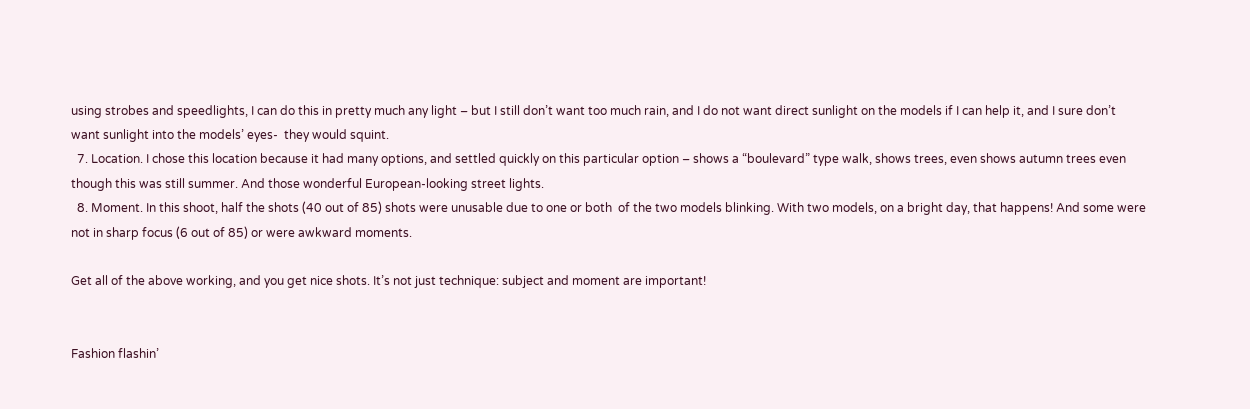using strobes and speedlights, I can do this in pretty much any light – but I still don’t want too much rain, and I do not want direct sunlight on the models if I can help it, and I sure don’t want sunlight into the models’ eyes-  they would squint.
  7. Location. I chose this location because it had many options, and settled quickly on this particular option – shows a “boulevard” type walk, shows trees, even shows autumn trees even though this was still summer. And those wonderful European-looking street lights.
  8. Moment. In this shoot, half the shots (40 out of 85) shots were unusable due to one or both  of the two models blinking. With two models, on a bright day, that happens! And some were not in sharp focus (6 out of 85) or were awkward moments.

Get all of the above working, and you get nice shots. It’s not just technique: subject and moment are important!


Fashion flashin’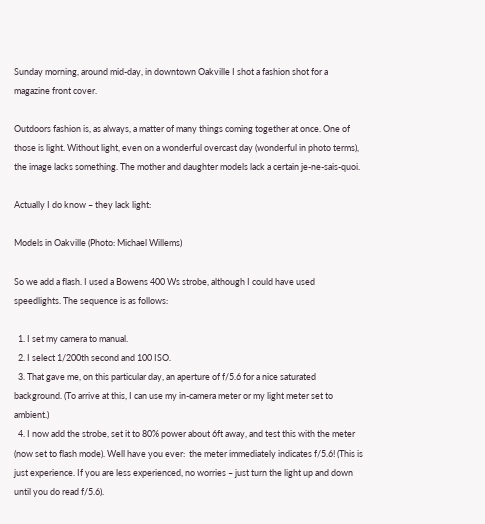Sunday morning, around mid-day, in downtown Oakville I shot a fashion shot for a magazine front cover.

Outdoors fashion is, as always, a matter of many things coming together at once. One of those is light. Without light, even on a wonderful overcast day (wonderful in photo terms), the image lacks something. The mother and daughter models lack a certain je-ne-sais-quoi.

Actually I do know – they lack light:

Models in Oakville (Photo: Michael Willems)

So we add a flash. I used a Bowens 400 Ws strobe, although I could have used speedlights. The sequence is as follows:

  1. I set my camera to manual.
  2. I select 1/200th second and 100 ISO.
  3. That gave me, on this particular day, an aperture of f/5.6 for a nice saturated background. (To arrive at this, I can use my in-camera meter or my light meter set to ambient.)
  4. I now add the strobe, set it to 80% power about 6ft away, and test this with the meter (now set to flash mode). Well have you ever:  the meter immediately indicates f/5.6! (This is just experience. If you are less experienced, no worries – just turn the light up and down until you do read f/5.6).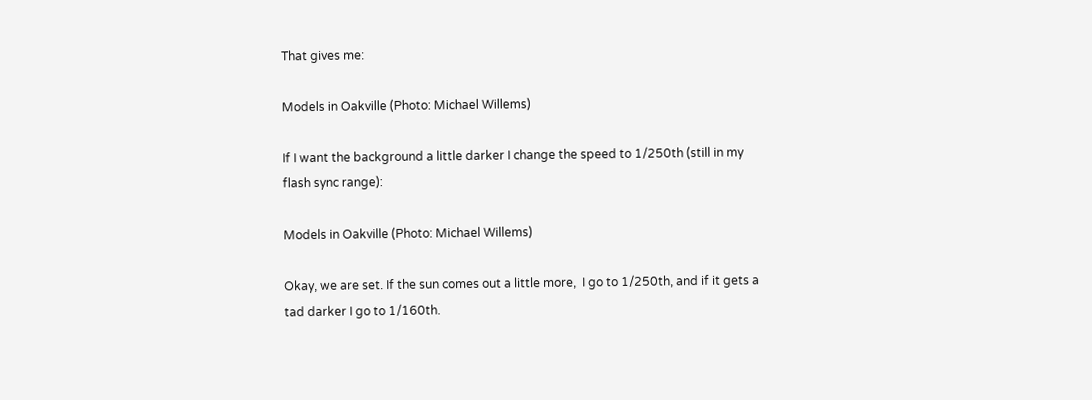That gives me:

Models in Oakville (Photo: Michael Willems)

If I want the background a little darker I change the speed to 1/250th (still in my flash sync range):

Models in Oakville (Photo: Michael Willems)

Okay, we are set. If the sun comes out a little more,  I go to 1/250th, and if it gets a tad darker I go to 1/160th.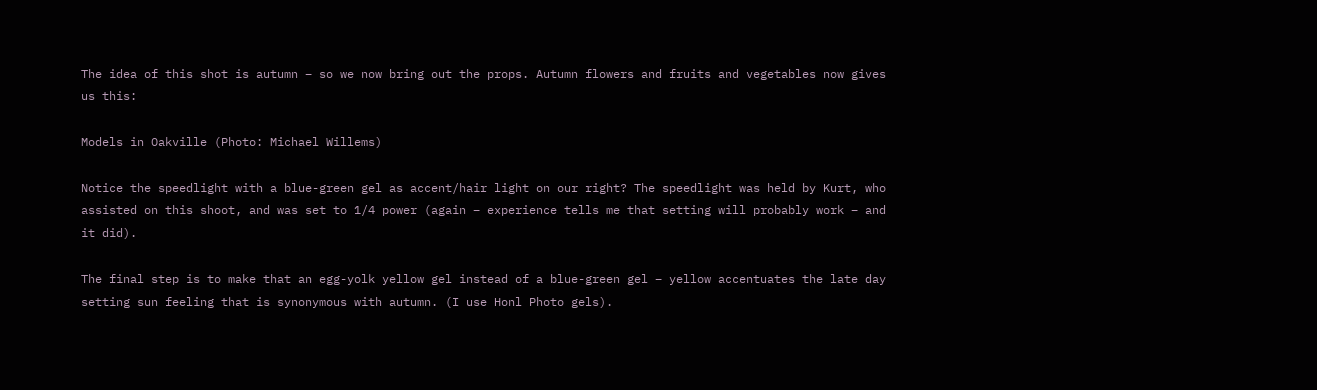The idea of this shot is autumn – so we now bring out the props. Autumn flowers and fruits and vegetables now gives us this:

Models in Oakville (Photo: Michael Willems)

Notice the speedlight with a blue-green gel as accent/hair light on our right? The speedlight was held by Kurt, who assisted on this shoot, and was set to 1/4 power (again – experience tells me that setting will probably work – and it did).

The final step is to make that an egg-yolk yellow gel instead of a blue-green gel – yellow accentuates the late day setting sun feeling that is synonymous with autumn. (I use Honl Photo gels).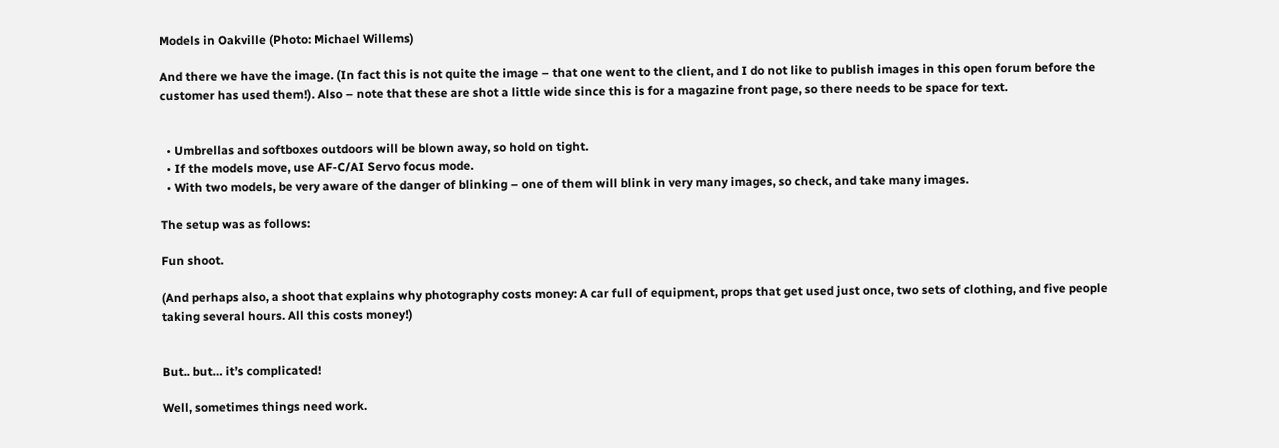Models in Oakville (Photo: Michael Willems)

And there we have the image. (In fact this is not quite the image – that one went to the client, and I do not like to publish images in this open forum before the customer has used them!). Also – note that these are shot a little wide since this is for a magazine front page, so there needs to be space for text.


  • Umbrellas and softboxes outdoors will be blown away, so hold on tight.
  • If the models move, use AF-C/AI Servo focus mode.
  • With two models, be very aware of the danger of blinking – one of them will blink in very many images, so check, and take many images.

The setup was as follows:

Fun shoot.

(And perhaps also, a shoot that explains why photography costs money: A car full of equipment, props that get used just once, two sets of clothing, and five people taking several hours. All this costs money!)


But.. but… it’s complicated!

Well, sometimes things need work.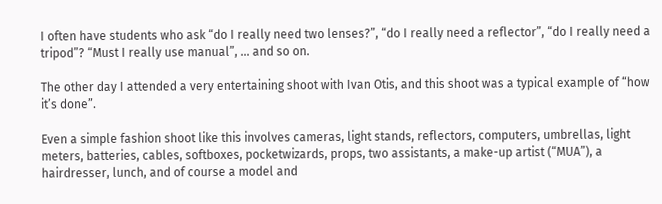I often have students who ask “do I really need two lenses?”, “do I really need a reflector”, “do I really need a tripod”? “Must I really use manual”, … and so on.

The other day I attended a very entertaining shoot with Ivan Otis, and this shoot was a typical example of “how it’s done”.

Even a simple fashion shoot like this involves cameras, light stands, reflectors, computers, umbrellas, light meters, batteries, cables, softboxes, pocketwizards, props, two assistants, a make-up artist (“MUA”), a hairdresser, lunch, and of course a model and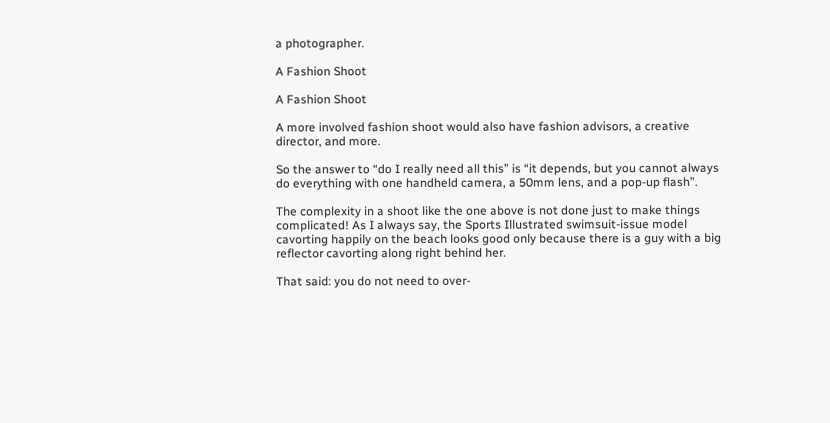a photographer.

A Fashion Shoot

A Fashion Shoot

A more involved fashion shoot would also have fashion advisors, a creative director, and more.

So the answer to “do I really need all this” is “it depends, but you cannot always do everything with one handheld camera, a 50mm lens, and a pop-up flash”.

The complexity in a shoot like the one above is not done just to make things complicated! As I always say, the Sports Illustrated swimsuit-issue model cavorting happily on the beach looks good only because there is a guy with a big reflector cavorting along right behind her.

That said: you do not need to over-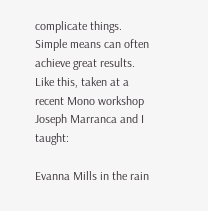complicate things. Simple means can often achieve great results. Like this, taken at a recent Mono workshop Joseph Marranca and I taught:

Evanna Mills in the rain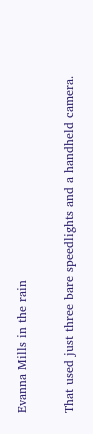Evanna Mills in the rain

That used just three bare speedlights and a handheld camera.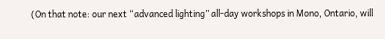(On that note: our next “advanced lighting” all-day workshops in Mono, Ontario, will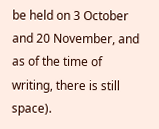be held on 3 October and 20 November, and as of the time of writing, there is still space).